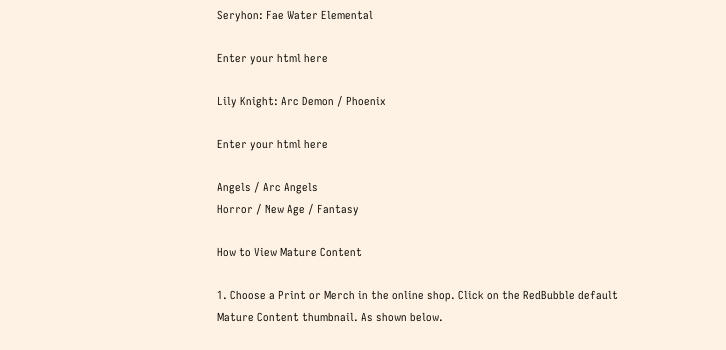Seryhon: Fae Water Elemental

Enter your html here

Lily Knight: Arc Demon / Phoenix

Enter your html here

Angels / Arc Angels
Horror / New Age / Fantasy

How to View Mature Content

1. Choose a Print or Merch in the online shop. Click on the RedBubble default Mature Content thumbnail. As shown below.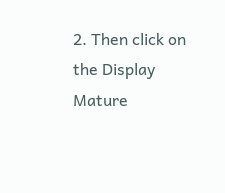2. Then click on the Display Mature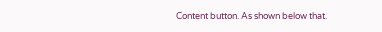Content button. As shown below that.